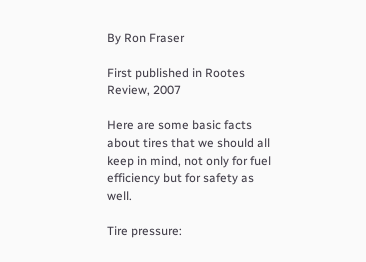By Ron Fraser

First published in Rootes Review, 2007

Here are some basic facts about tires that we should all keep in mind, not only for fuel efficiency but for safety as well.

Tire pressure: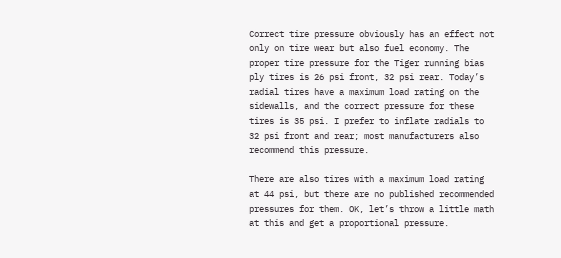Correct tire pressure obviously has an effect not only on tire wear but also fuel economy. The proper tire pressure for the Tiger running bias ply tires is 26 psi front, 32 psi rear. Today’s radial tires have a maximum load rating on the sidewalls, and the correct pressure for these tires is 35 psi. I prefer to inflate radials to 32 psi front and rear; most manufacturers also recommend this pressure.

There are also tires with a maximum load rating at 44 psi, but there are no published recommended pressures for them. OK, let’s throw a little math at this and get a proportional pressure.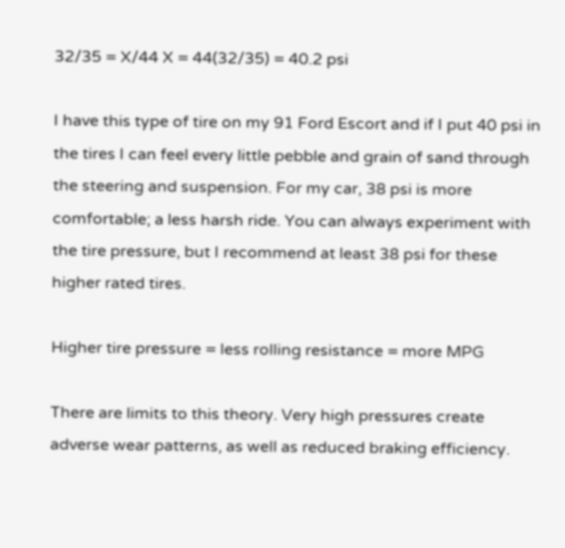32/35 = X/44 X = 44(32/35) = 40.2 psi

I have this type of tire on my 91 Ford Escort and if I put 40 psi in the tires I can feel every little pebble and grain of sand through the steering and suspension. For my car, 38 psi is more comfortable; a less harsh ride. You can always experiment with the tire pressure, but I recommend at least 38 psi for these higher rated tires.

Higher tire pressure = less rolling resistance = more MPG

There are limits to this theory. Very high pressures create adverse wear patterns, as well as reduced braking efficiency.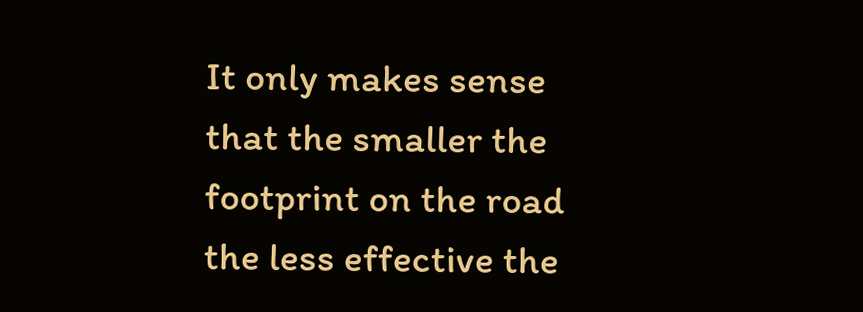It only makes sense that the smaller the footprint on the road the less effective the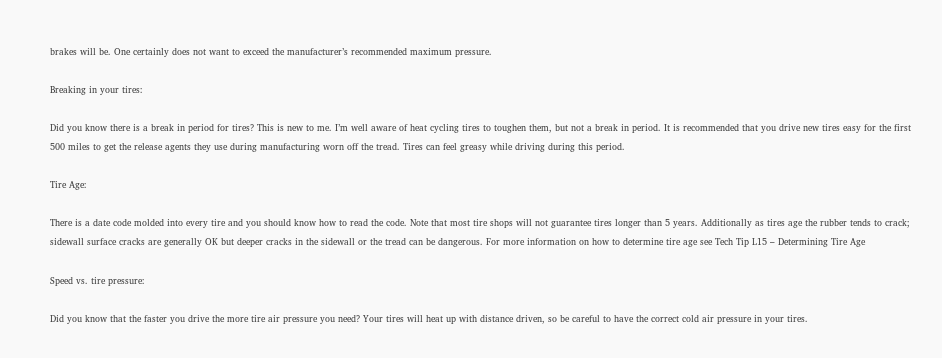brakes will be. One certainly does not want to exceed the manufacturer’s recommended maximum pressure.

Breaking in your tires:

Did you know there is a break in period for tires? This is new to me. I’m well aware of heat cycling tires to toughen them, but not a break in period. It is recommended that you drive new tires easy for the first 500 miles to get the release agents they use during manufacturing worn off the tread. Tires can feel greasy while driving during this period.

Tire Age:

There is a date code molded into every tire and you should know how to read the code. Note that most tire shops will not guarantee tires longer than 5 years. Additionally as tires age the rubber tends to crack; sidewall surface cracks are generally OK but deeper cracks in the sidewall or the tread can be dangerous. For more information on how to determine tire age see Tech Tip L15 – Determining Tire Age

Speed vs. tire pressure:

Did you know that the faster you drive the more tire air pressure you need? Your tires will heat up with distance driven, so be careful to have the correct cold air pressure in your tires.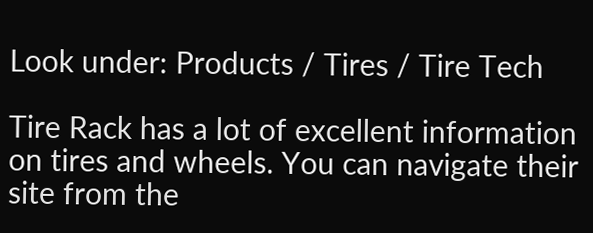Look under: Products / Tires / Tire Tech

Tire Rack has a lot of excellent information on tires and wheels. You can navigate their site from the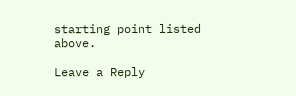starting point listed above.

Leave a Reply